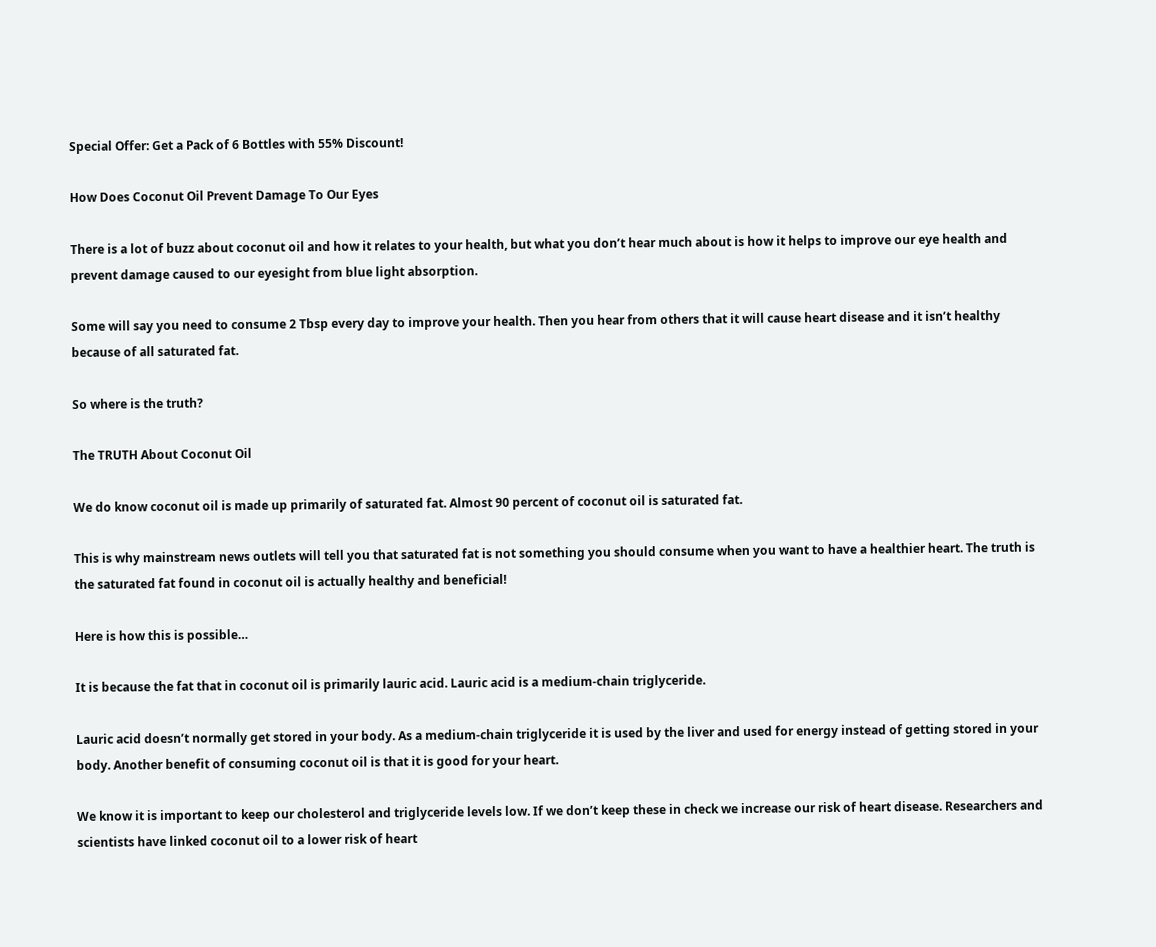Special Offer: Get a Pack of 6 Bottles with 55% Discount!

How Does Coconut Oil Prevent Damage To Our Eyes

There is a lot of buzz about coconut oil and how it relates to your health, but what you don’t hear much about is how it helps to improve our eye health and prevent damage caused to our eyesight from blue light absorption.

Some will say you need to consume 2 Tbsp every day to improve your health. Then you hear from others that it will cause heart disease and it isn’t healthy because of all saturated fat.

So where is the truth?

The TRUTH About Coconut Oil

We do know coconut oil is made up primarily of saturated fat. Almost 90 percent of coconut oil is saturated fat.

This is why mainstream news outlets will tell you that saturated fat is not something you should consume when you want to have a healthier heart. The truth is the saturated fat found in coconut oil is actually healthy and beneficial!

Here is how this is possible…

It is because the fat that in coconut oil is primarily lauric acid. Lauric acid is a medium-chain triglyceride.

Lauric acid doesn’t normally get stored in your body. As a medium-chain triglyceride it is used by the liver and used for energy instead of getting stored in your body. Another benefit of consuming coconut oil is that it is good for your heart.

We know it is important to keep our cholesterol and triglyceride levels low. If we don’t keep these in check we increase our risk of heart disease. Researchers and scientists have linked coconut oil to a lower risk of heart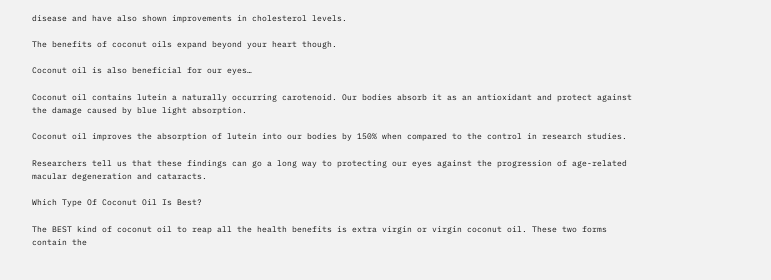disease and have also shown improvements in cholesterol levels.

The benefits of coconut oils expand beyond your heart though.

Coconut oil is also beneficial for our eyes…

Coconut oil contains lutein a naturally occurring carotenoid. Our bodies absorb it as an antioxidant and protect against the damage caused by blue light absorption.

Coconut oil improves the absorption of lutein into our bodies by 150% when compared to the control in research studies.

Researchers tell us that these findings can go a long way to protecting our eyes against the progression of age-related macular degeneration and cataracts.

Which Type Of Coconut Oil Is Best?

The BEST kind of coconut oil to reap all the health benefits is extra virgin or virgin coconut oil. These two forms contain the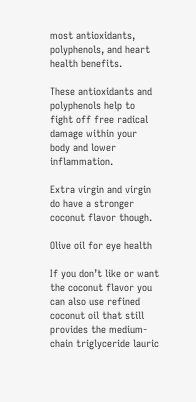most antioxidants, polyphenols, and heart health benefits.

These antioxidants and polyphenols help to fight off free radical damage within your body and lower inflammation.

Extra virgin and virgin do have a stronger coconut flavor though.

Olive oil for eye health

If you don’t like or want the coconut flavor you can also use refined coconut oil that still provides the medium-chain triglyceride lauric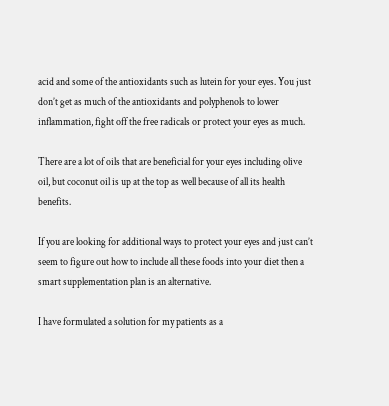acid and some of the antioxidants such as lutein for your eyes. You just don’t get as much of the antioxidants and polyphenols to lower inflammation, fight off the free radicals or protect your eyes as much.

There are a lot of oils that are beneficial for your eyes including olive oil, but coconut oil is up at the top as well because of all its health benefits.

If you are looking for additional ways to protect your eyes and just can’t seem to figure out how to include all these foods into your diet then a smart supplementation plan is an alternative.

I have formulated a solution for my patients as a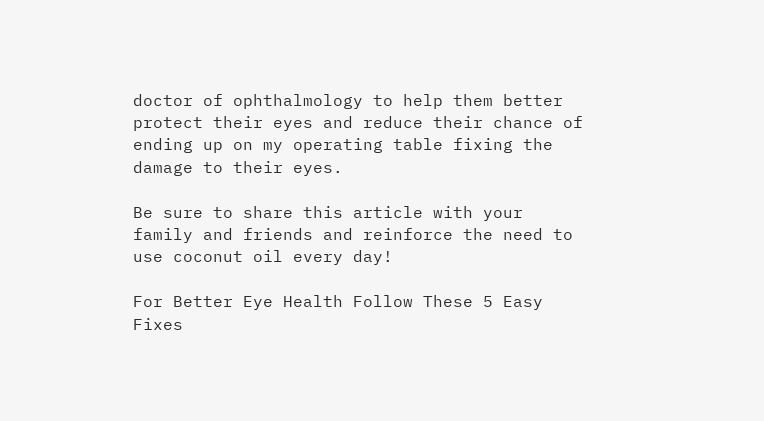doctor of ophthalmology to help them better protect their eyes and reduce their chance of ending up on my operating table fixing the damage to their eyes.

Be sure to share this article with your family and friends and reinforce the need to use coconut oil every day!

For Better Eye Health Follow These 5 Easy Fixes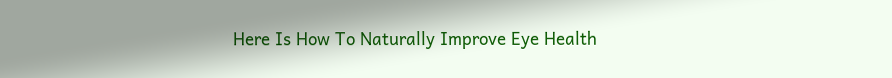Here Is How To Naturally Improve Eye Health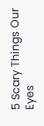5 Scary Things Our Eyes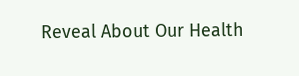Reveal About Our Health